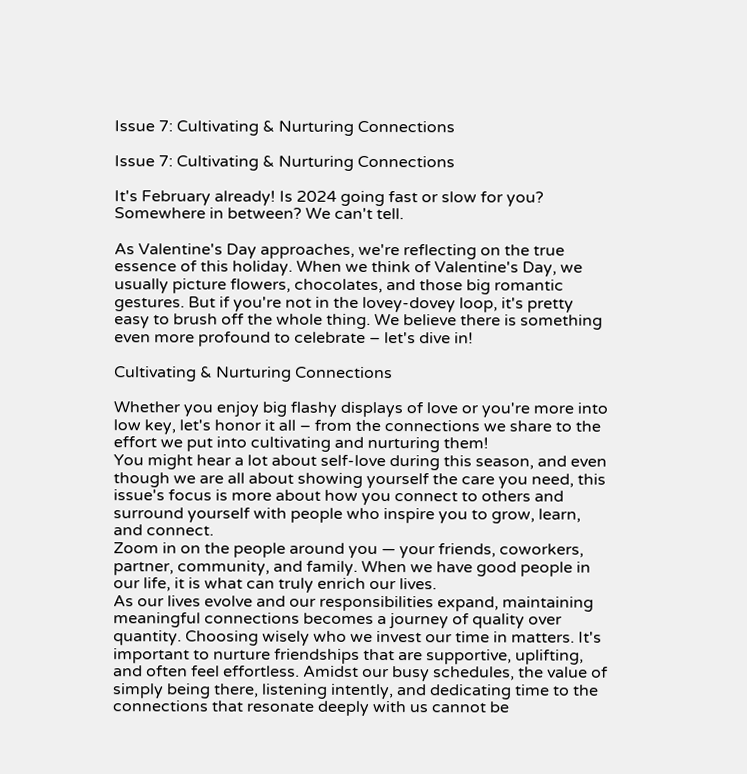Issue 7: Cultivating & Nurturing Connections

Issue 7: Cultivating & Nurturing Connections

It's February already! Is 2024 going fast or slow for you? Somewhere in between? We can't tell.

As Valentine's Day approaches, we're reflecting on the true essence of this holiday. When we think of Valentine's Day, we usually picture flowers, chocolates, and those big romantic gestures. But if you're not in the lovey-dovey loop, it's pretty easy to brush off the whole thing. We believe there is something even more profound to celebrate – let's dive in!

Cultivating & Nurturing Connections

Whether you enjoy big flashy displays of love or you're more into low key, let's honor it all – from the connections we share to the effort we put into cultivating and nurturing them!
You might hear a lot about self-love during this season, and even though we are all about showing yourself the care you need, this issue's focus is more about how you connect to others and surround yourself with people who inspire you to grow, learn, and connect.
Zoom in on the people around you — your friends, coworkers, partner, community, and family. When we have good people in our life, it is what can truly enrich our lives.
As our lives evolve and our responsibilities expand, maintaining meaningful connections becomes a journey of quality over quantity. Choosing wisely who we invest our time in matters. It's important to nurture friendships that are supportive, uplifting, and often feel effortless. Amidst our busy schedules, the value of simply being there, listening intently, and dedicating time to the connections that resonate deeply with us cannot be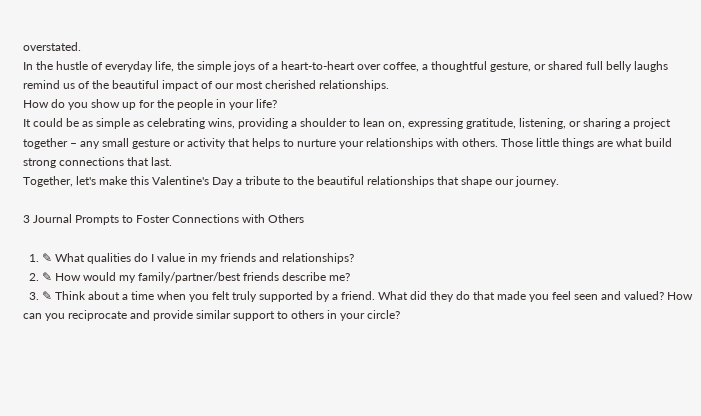overstated.
In the hustle of everyday life, the simple joys of a heart-to-heart over coffee, a thoughtful gesture, or shared full belly laughs remind us of the beautiful impact of our most cherished relationships.
How do you show up for the people in your life?
It could be as simple as celebrating wins, providing a shoulder to lean on, expressing gratitude, listening, or sharing a project together – any small gesture or activity that helps to nurture your relationships with others. Those little things are what build strong connections that last.
Together, let's make this Valentine's Day a tribute to the beautiful relationships that shape our journey.

3 Journal Prompts to Foster Connections with Others

  1. ✎ What qualities do I value in my friends and relationships?
  2. ✎ How would my family/partner/best friends describe me?
  3. ✎ Think about a time when you felt truly supported by a friend. What did they do that made you feel seen and valued? How can you reciprocate and provide similar support to others in your circle?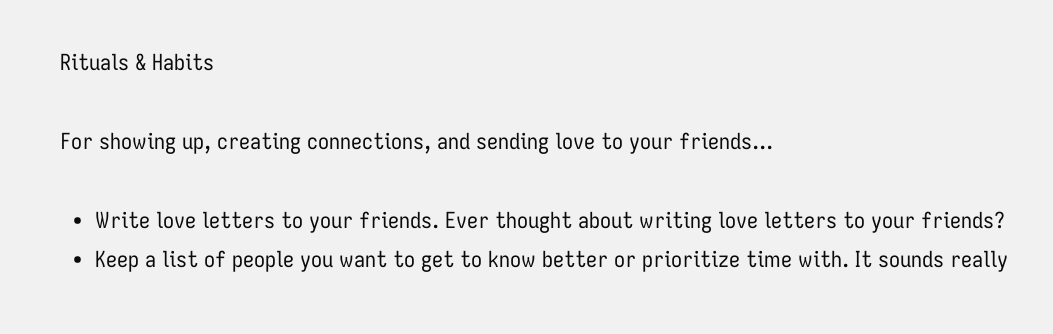Rituals & Habits

For showing up, creating connections, and sending love to your friends...

  •  Write love letters to your friends. Ever thought about writing love letters to your friends?
  •  Keep a list of people you want to get to know better or prioritize time with. It sounds really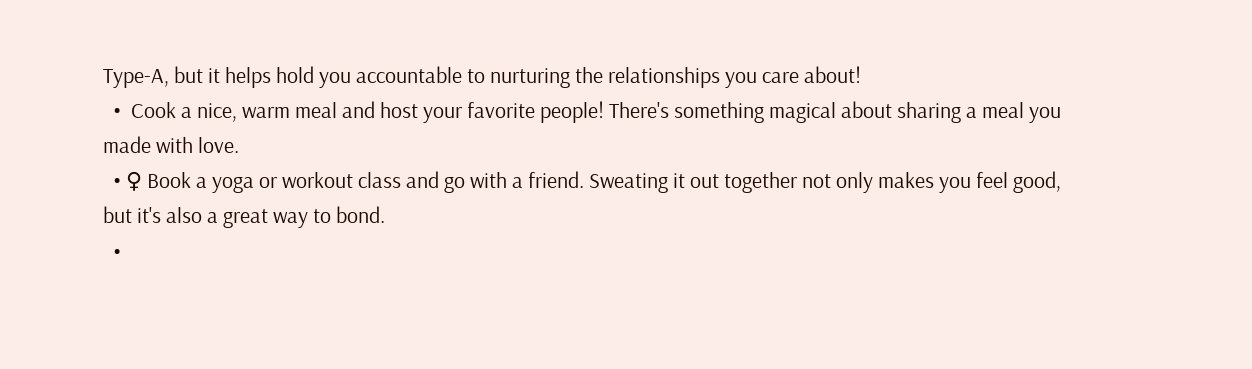Type-A, but it helps hold you accountable to nurturing the relationships you care about!
  •  Cook a nice, warm meal and host your favorite people! There's something magical about sharing a meal you made with love.
  • ♀ Book a yoga or workout class and go with a friend. Sweating it out together not only makes you feel good, but it's also a great way to bond.
  •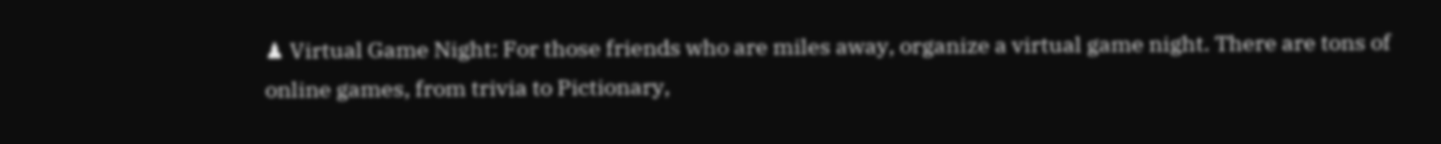♟ Virtual Game Night: For those friends who are miles away, organize a virtual game night. There are tons of online games, from trivia to Pictionary,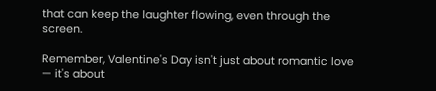that can keep the laughter flowing, even through the screen.

Remember, Valentine's Day isn't just about romantic love — it's about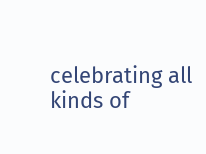celebrating all kinds of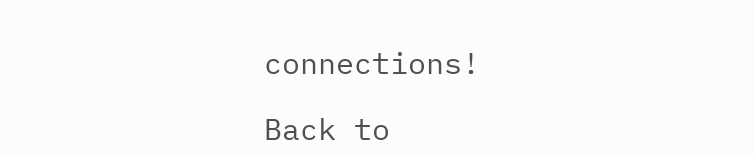connections!

Back to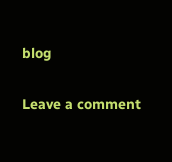blog

Leave a comment